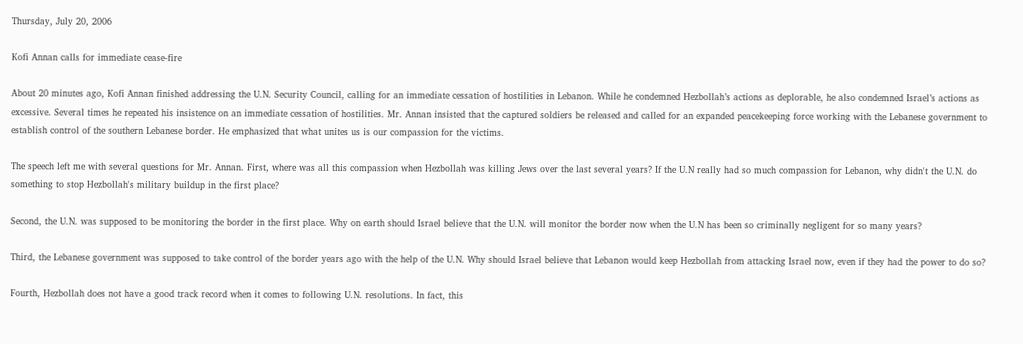Thursday, July 20, 2006

Kofi Annan calls for immediate cease-fire

About 20 minutes ago, Kofi Annan finished addressing the U.N. Security Council, calling for an immediate cessation of hostilities in Lebanon. While he condemned Hezbollah’s actions as deplorable, he also condemned Israel’s actions as excessive. Several times he repeated his insistence on an immediate cessation of hostilities. Mr. Annan insisted that the captured soldiers be released and called for an expanded peacekeeping force working with the Lebanese government to establish control of the southern Lebanese border. He emphasized that what unites us is our compassion for the victims.

The speech left me with several questions for Mr. Annan. First, where was all this compassion when Hezbollah was killing Jews over the last several years? If the U.N really had so much compassion for Lebanon, why didn't the U.N. do something to stop Hezbollah's military buildup in the first place?

Second, the U.N. was supposed to be monitoring the border in the first place. Why on earth should Israel believe that the U.N. will monitor the border now when the U.N has been so criminally negligent for so many years?

Third, the Lebanese government was supposed to take control of the border years ago with the help of the U.N. Why should Israel believe that Lebanon would keep Hezbollah from attacking Israel now, even if they had the power to do so?

Fourth, Hezbollah does not have a good track record when it comes to following U.N. resolutions. In fact, this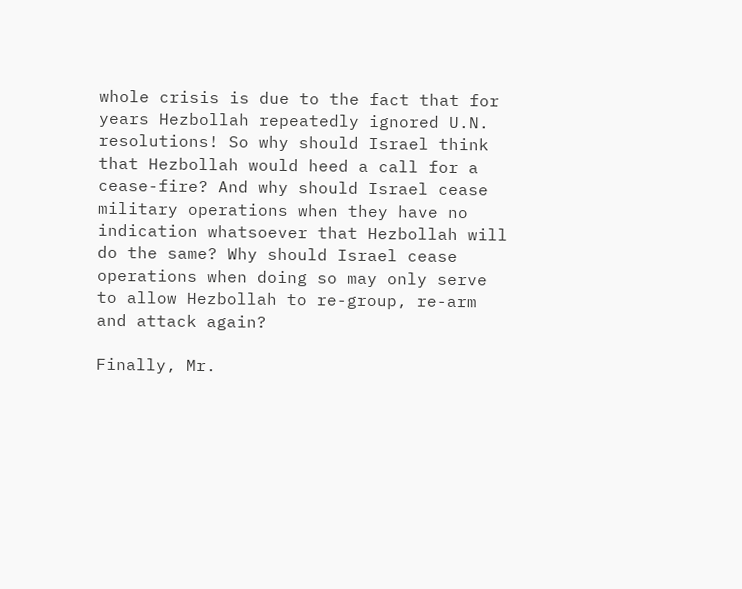whole crisis is due to the fact that for years Hezbollah repeatedly ignored U.N. resolutions! So why should Israel think that Hezbollah would heed a call for a cease-fire? And why should Israel cease military operations when they have no indication whatsoever that Hezbollah will do the same? Why should Israel cease operations when doing so may only serve to allow Hezbollah to re-group, re-arm and attack again?

Finally, Mr.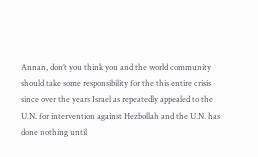Annan, don’t you think you and the world community should take some responsibility for the this entire crisis since over the years Israel as repeatedly appealed to the U.N. for intervention against Hezbollah and the U.N. has done nothing until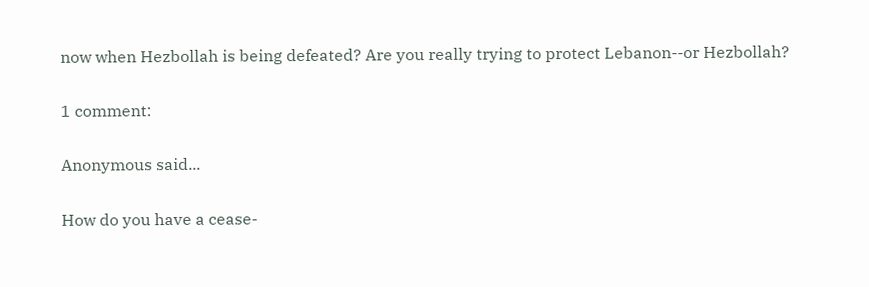now when Hezbollah is being defeated? Are you really trying to protect Lebanon--or Hezbollah?

1 comment:

Anonymous said...

How do you have a cease-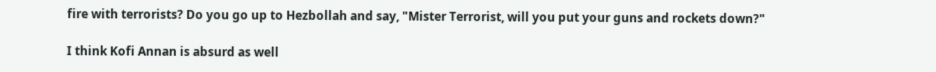fire with terrorists? Do you go up to Hezbollah and say, "Mister Terrorist, will you put your guns and rockets down?"

I think Kofi Annan is absurd as well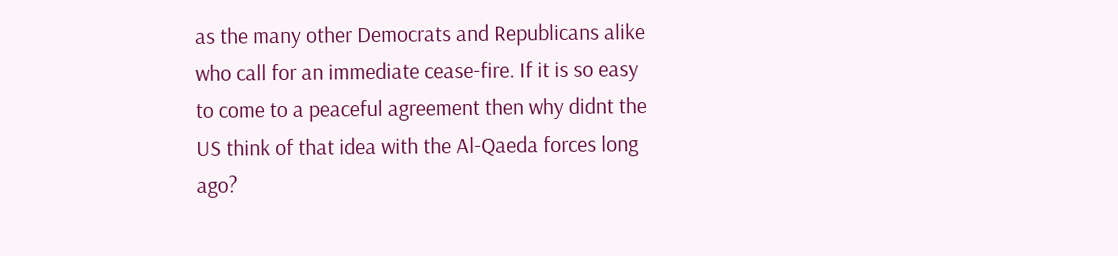as the many other Democrats and Republicans alike who call for an immediate cease-fire. If it is so easy to come to a peaceful agreement then why didnt the US think of that idea with the Al-Qaeda forces long ago?